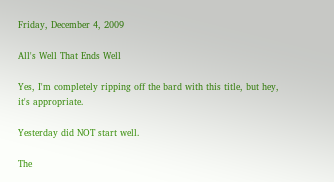Friday, December 4, 2009

All's Well That Ends Well

Yes, I'm completely ripping off the bard with this title, but hey, it's appropriate.

Yesterday did NOT start well.

The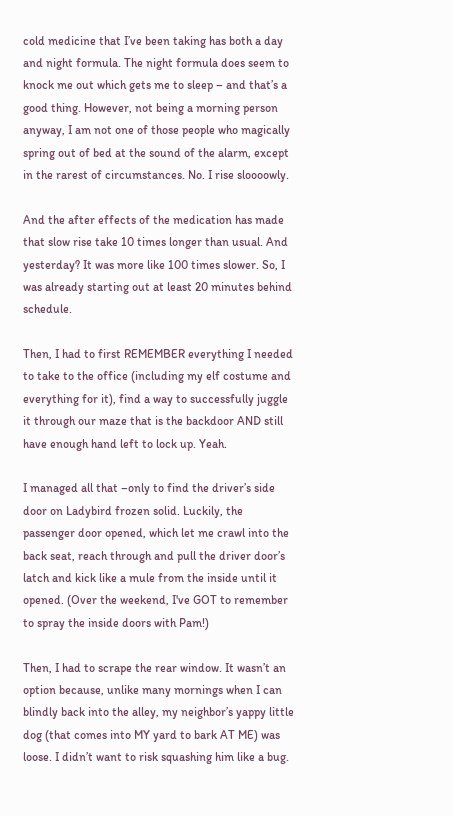cold medicine that I’ve been taking has both a day and night formula. The night formula does seem to knock me out which gets me to sleep – and that’s a good thing. However, not being a morning person anyway, I am not one of those people who magically spring out of bed at the sound of the alarm, except in the rarest of circumstances. No. I rise sloooowly.

And the after effects of the medication has made that slow rise take 10 times longer than usual. And yesterday? It was more like 100 times slower. So, I was already starting out at least 20 minutes behind schedule.

Then, I had to first REMEMBER everything I needed to take to the office (including my elf costume and everything for it), find a way to successfully juggle it through our maze that is the backdoor AND still have enough hand left to lock up. Yeah.

I managed all that –only to find the driver’s side door on Ladybird frozen solid. Luckily, the passenger door opened, which let me crawl into the back seat, reach through and pull the driver door’s latch and kick like a mule from the inside until it opened. (Over the weekend, I've GOT to remember to spray the inside doors with Pam!)

Then, I had to scrape the rear window. It wasn’t an option because, unlike many mornings when I can blindly back into the alley, my neighbor’s yappy little dog (that comes into MY yard to bark AT ME) was loose. I didn’t want to risk squashing him like a bug.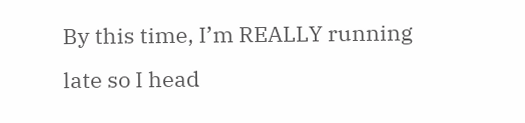By this time, I’m REALLY running late so I head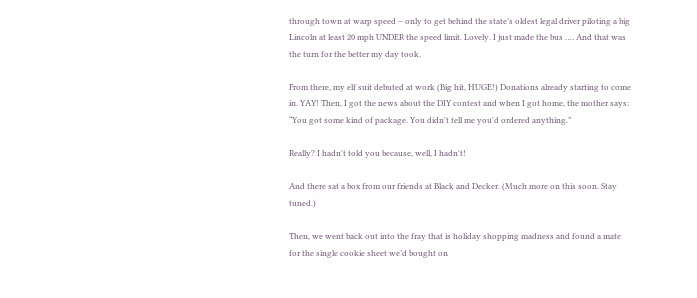through town at warp speed – only to get behind the state’s oldest legal driver piloting a big Lincoln at least 20 mph UNDER the speed limit. Lovely. I just made the bus …. And that was the turn for the better my day took.

From there, my elf suit debuted at work (Big hit, HUGE!) Donations already starting to come in. YAY! Then, I got the news about the DIY contest and when I got home, the mother says: “You got some kind of package. You didn't tell me you'd ordered anything.”

Really? I hadn't told you because, well, I hadn't!

And there sat a box from our friends at Black and Decker. (Much more on this soon. Stay tuned.)

Then, we went back out into the fray that is holiday shopping madness and found a mate for the single cookie sheet we’d bought on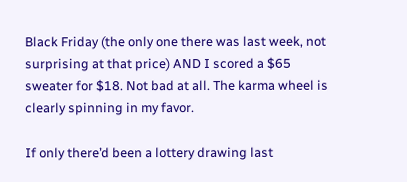Black Friday (the only one there was last week, not surprising at that price) AND I scored a $65 sweater for $18. Not bad at all. The karma wheel is clearly spinning in my favor.

If only there’d been a lottery drawing last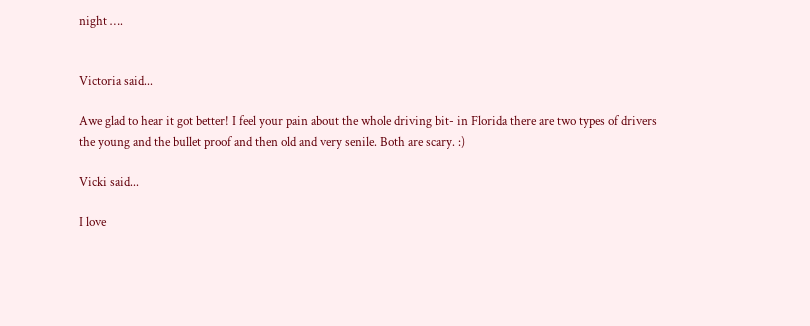night ….


Victoria said...

Awe glad to hear it got better! I feel your pain about the whole driving bit- in Florida there are two types of drivers the young and the bullet proof and then old and very senile. Both are scary. :)

Vicki said...

I love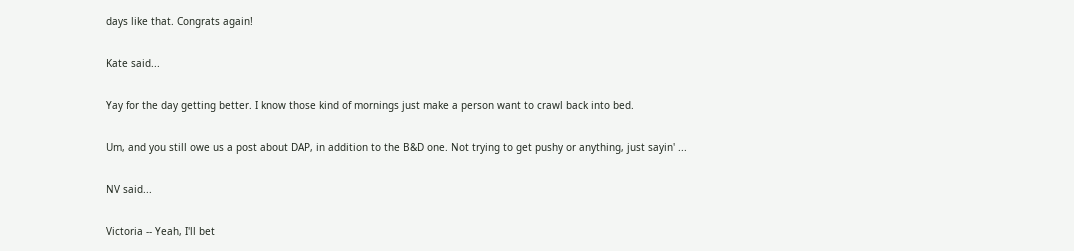days like that. Congrats again!

Kate said...

Yay for the day getting better. I know those kind of mornings just make a person want to crawl back into bed.

Um, and you still owe us a post about DAP, in addition to the B&D one. Not trying to get pushy or anything, just sayin' ...

NV said...

Victoria -- Yeah, I'll bet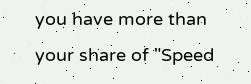you have more than your share of "Speed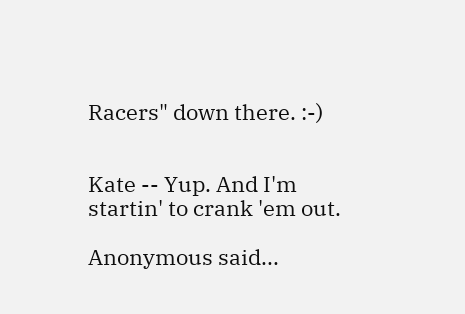Racers" down there. :-)


Kate -- Yup. And I'm startin' to crank 'em out.

Anonymous said...